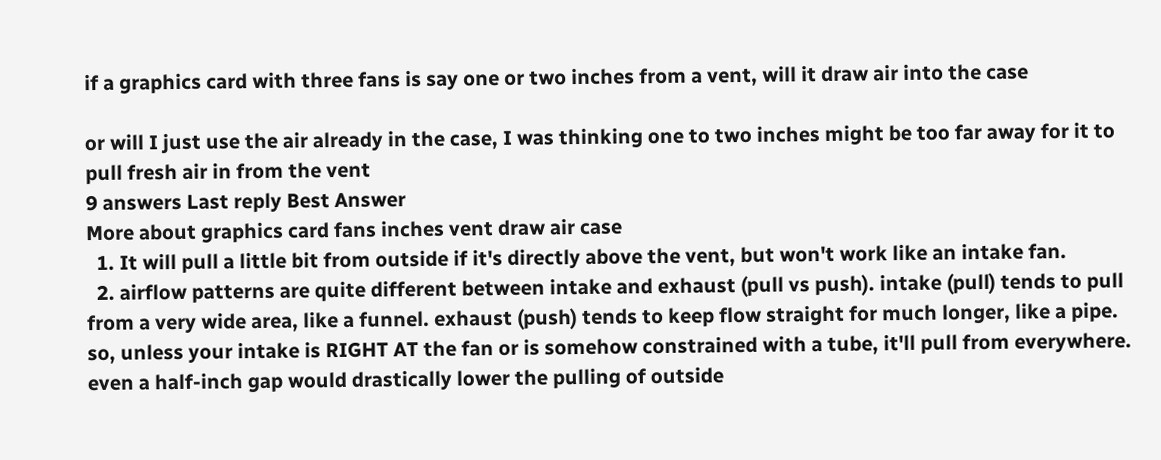if a graphics card with three fans is say one or two inches from a vent, will it draw air into the case

or will I just use the air already in the case, I was thinking one to two inches might be too far away for it to pull fresh air in from the vent
9 answers Last reply Best Answer
More about graphics card fans inches vent draw air case
  1. It will pull a little bit from outside if it's directly above the vent, but won't work like an intake fan.
  2. airflow patterns are quite different between intake and exhaust (pull vs push). intake (pull) tends to pull from a very wide area, like a funnel. exhaust (push) tends to keep flow straight for much longer, like a pipe. so, unless your intake is RIGHT AT the fan or is somehow constrained with a tube, it'll pull from everywhere. even a half-inch gap would drastically lower the pulling of outside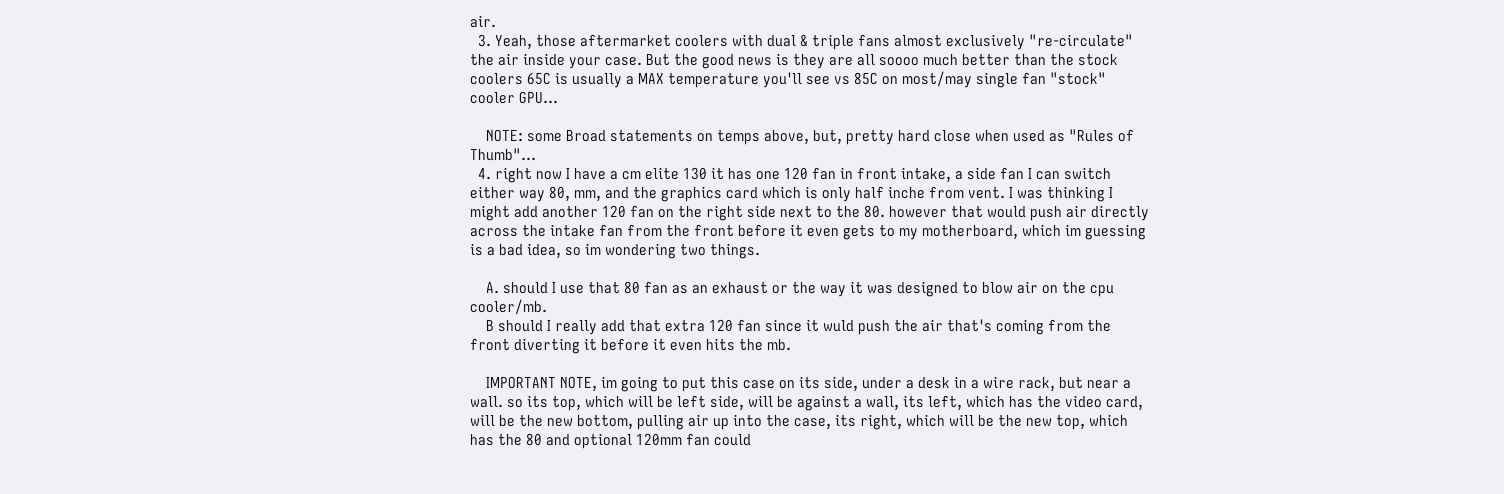air.
  3. Yeah, those aftermarket coolers with dual & triple fans almost exclusively "re-circulate" the air inside your case. But the good news is they are all soooo much better than the stock coolers 65C is usually a MAX temperature you'll see vs 85C on most/may single fan "stock" cooler GPU...

    NOTE: some Broad statements on temps above, but, pretty hard close when used as "Rules of Thumb"...
  4. right now I have a cm elite 130 it has one 120 fan in front intake, a side fan I can switch either way 80, mm, and the graphics card which is only half inche from vent. I was thinking I might add another 120 fan on the right side next to the 80. however that would push air directly across the intake fan from the front before it even gets to my motherboard, which im guessing is a bad idea, so im wondering two things.

    A. should I use that 80 fan as an exhaust or the way it was designed to blow air on the cpu cooler/mb.
    B should I really add that extra 120 fan since it wuld push the air that's coming from the front diverting it before it even hits the mb.

    IMPORTANT NOTE, im going to put this case on its side, under a desk in a wire rack, but near a wall. so its top, which will be left side, will be against a wall, its left, which has the video card, will be the new bottom, pulling air up into the case, its right, which will be the new top, which has the 80 and optional 120mm fan could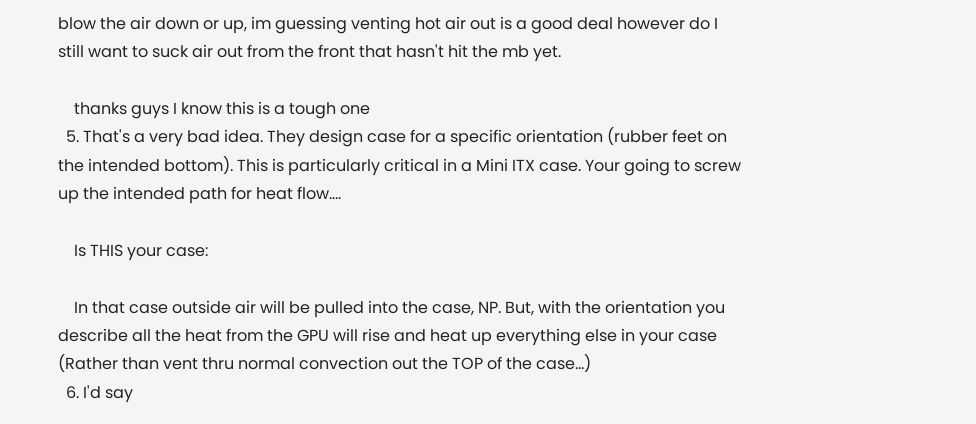blow the air down or up, im guessing venting hot air out is a good deal however do I still want to suck air out from the front that hasn't hit the mb yet.

    thanks guys I know this is a tough one
  5. That's a very bad idea. They design case for a specific orientation (rubber feet on the intended bottom). This is particularly critical in a Mini ITX case. Your going to screw up the intended path for heat flow....

    Is THIS your case:

    In that case outside air will be pulled into the case, NP. But, with the orientation you describe all the heat from the GPU will rise and heat up everything else in your case (Rather than vent thru normal convection out the TOP of the case...)
  6. I'd say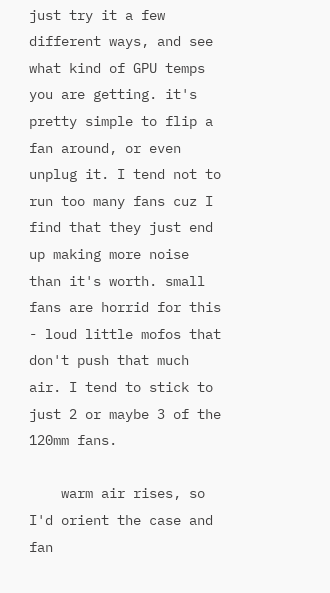just try it a few different ways, and see what kind of GPU temps you are getting. it's pretty simple to flip a fan around, or even unplug it. I tend not to run too many fans cuz I find that they just end up making more noise than it's worth. small fans are horrid for this - loud little mofos that don't push that much air. I tend to stick to just 2 or maybe 3 of the 120mm fans.

    warm air rises, so I'd orient the case and fan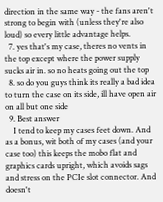direction in the same way - the fans aren't strong to begin with (unless they're also loud) so every little advantage helps.
  7. yes that's my case, theres no vents in the top except where the power supply sucks air in. so no heats going out the top
  8. so do you guys think its really a bad idea to turn the case on its side, ill have open air on all but one side
  9. Best answer
    I tend to keep my cases feet down. And as a bonus, wit both of my cases (and your case too) this keeps the mobo flat and graphics cards upright, which avoids sags and stress on the PCIe slot connector. And doesn't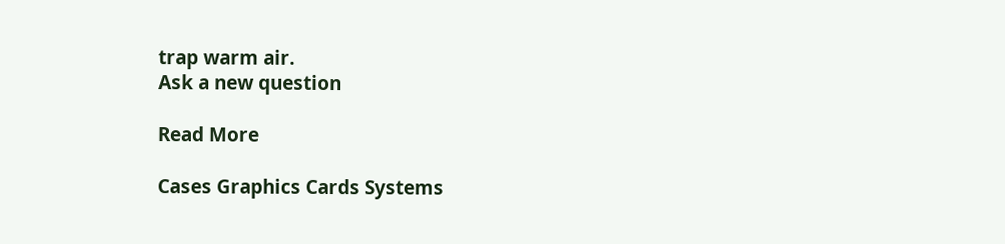trap warm air.
Ask a new question

Read More

Cases Graphics Cards Systems